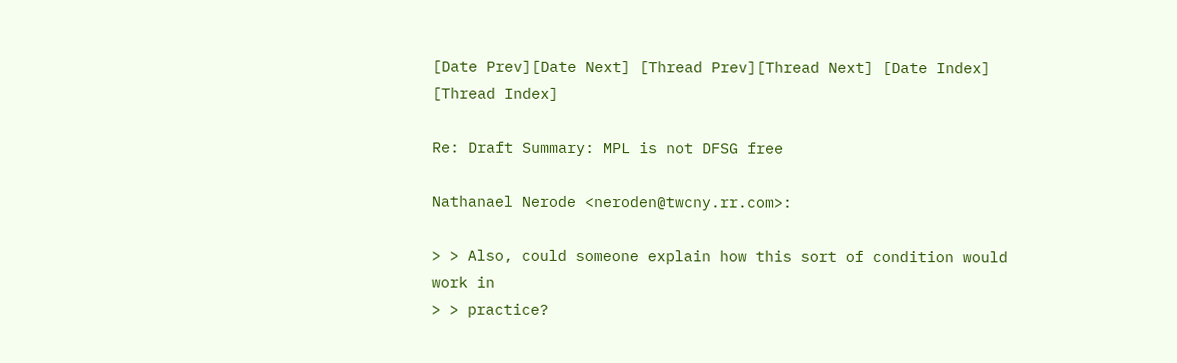[Date Prev][Date Next] [Thread Prev][Thread Next] [Date Index] [Thread Index]

Re: Draft Summary: MPL is not DFSG free

Nathanael Nerode <neroden@twcny.rr.com>:

> > Also, could someone explain how this sort of condition would work in
> > practice?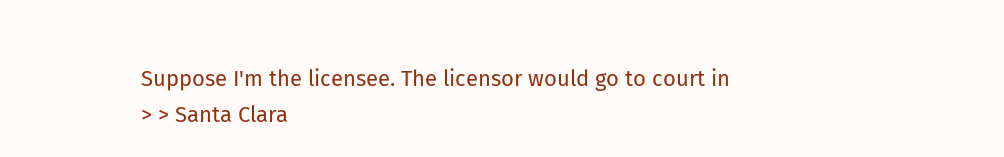Suppose I'm the licensee. The licensor would go to court in
> > Santa Clara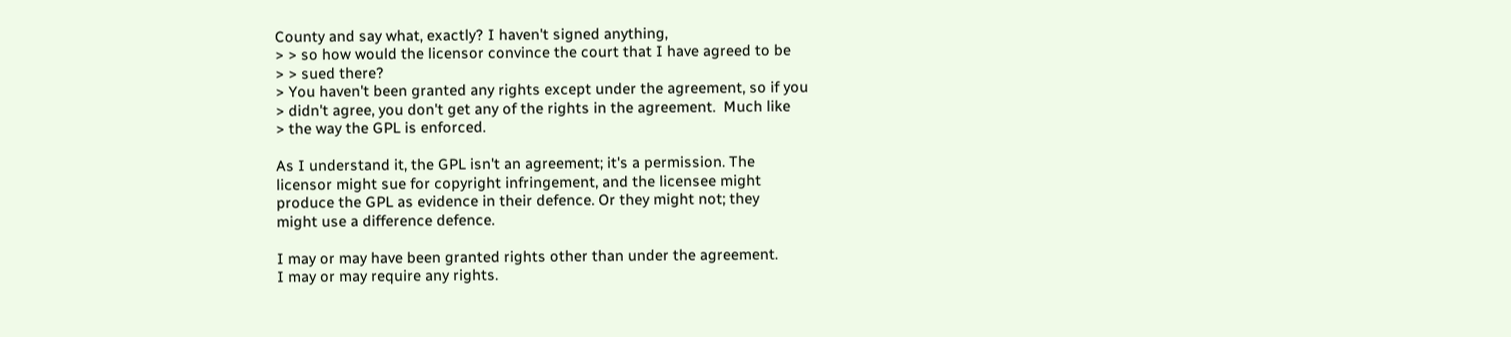County and say what, exactly? I haven't signed anything,
> > so how would the licensor convince the court that I have agreed to be
> > sued there?
> You haven't been granted any rights except under the agreement, so if you
> didn't agree, you don't get any of the rights in the agreement.  Much like
> the way the GPL is enforced.

As I understand it, the GPL isn't an agreement; it's a permission. The
licensor might sue for copyright infringement, and the licensee might
produce the GPL as evidence in their defence. Or they might not; they
might use a difference defence.

I may or may have been granted rights other than under the agreement.
I may or may require any rights.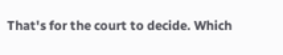That's for the court to decide. Which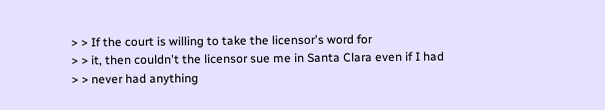> > If the court is willing to take the licensor's word for
> > it, then couldn't the licensor sue me in Santa Clara even if I had
> > never had anything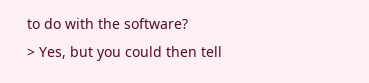to do with the software?
> Yes, but you could then tell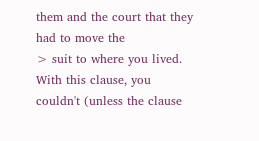them and the court that they had to move the
> suit to where you lived.  With this clause, you couldn't (unless the clause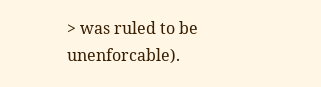> was ruled to be unenforcable).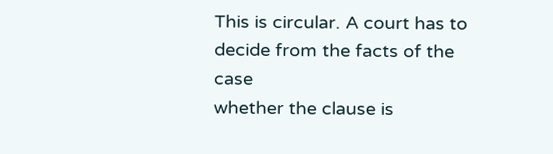This is circular. A court has to decide from the facts of the case
whether the clause is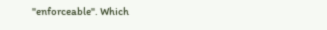"enforceable". Which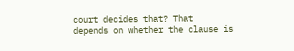court decides that? That
depends on whether the clause is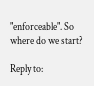"enforceable". So where do we start?

Reply to: